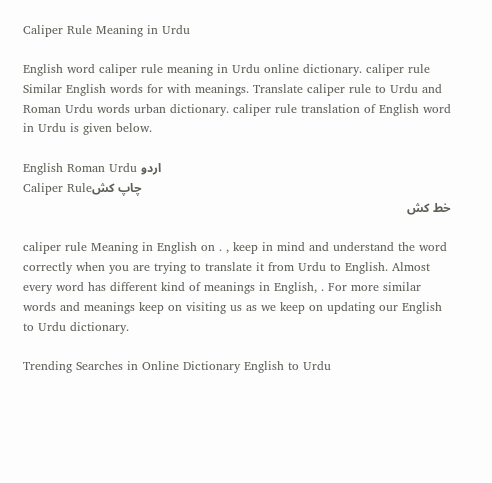Caliper Rule Meaning in Urdu

English word caliper rule meaning in Urdu online dictionary. caliper rule Similar English words for with meanings. Translate caliper rule to Urdu and Roman Urdu words urban dictionary. caliper rule translation of English word in Urdu is given below.

English Roman Urdu اردو
Caliper Ruleچاپ کش
خط کش

caliper rule Meaning in English on . , keep in mind and understand the word correctly when you are trying to translate it from Urdu to English. Almost every word has different kind of meanings in English, . For more similar words and meanings keep on visiting us as we keep on updating our English to Urdu dictionary.

Trending Searches in Online Dictionary English to Urdu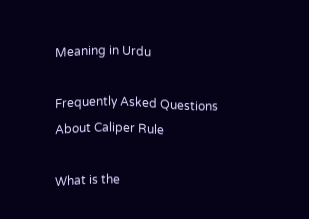Meaning in Urdu

Frequently Asked Questions About Caliper Rule

What is the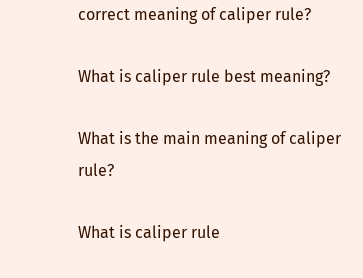correct meaning of caliper rule?

What is caliper rule best meaning?

What is the main meaning of caliper rule?

What is caliper rule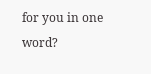for you in one word?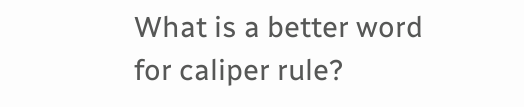What is a better word for caliper rule?